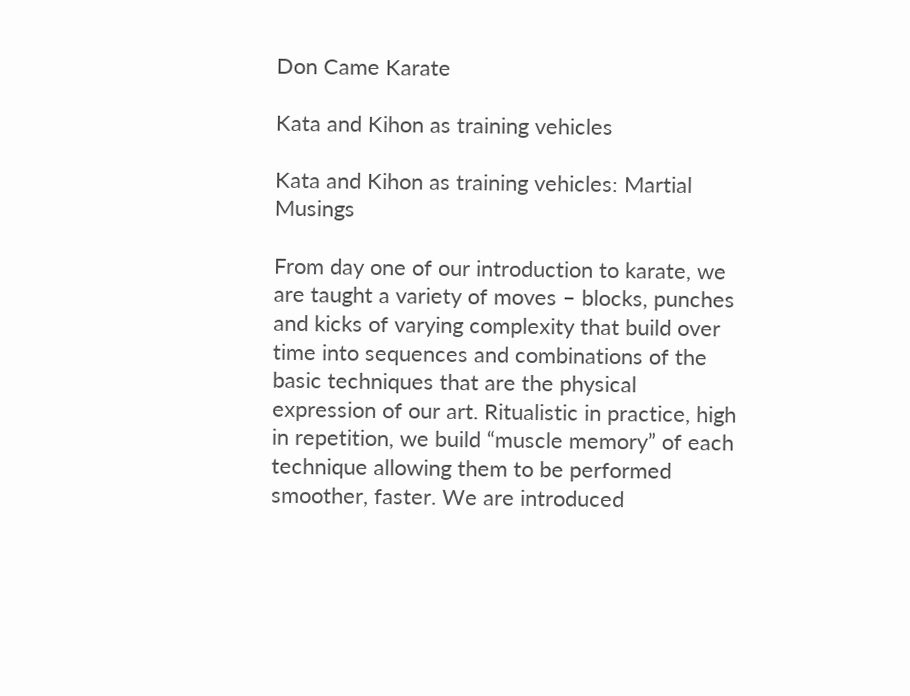Don Came Karate

Kata and Kihon as training vehicles

Kata and Kihon as training vehicles: Martial Musings

From day one of our introduction to karate, we are taught a variety of moves – blocks, punches and kicks of varying complexity that build over time into sequences and combinations of the basic techniques that are the physical expression of our art. Ritualistic in practice, high in repetition, we build “muscle memory” of each technique allowing them to be performed smoother, faster. We are introduced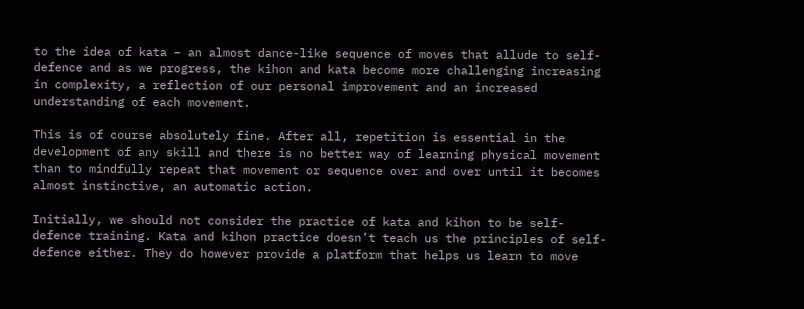to the idea of kata – an almost dance-like sequence of moves that allude to self-defence and as we progress, the kihon and kata become more challenging increasing in complexity, a reflection of our personal improvement and an increased understanding of each movement.

This is of course absolutely fine. After all, repetition is essential in the development of any skill and there is no better way of learning physical movement than to mindfully repeat that movement or sequence over and over until it becomes almost instinctive, an automatic action.

Initially, we should not consider the practice of kata and kihon to be self-defence training. Kata and kihon practice doesn’t teach us the principles of self-defence either. They do however provide a platform that helps us learn to move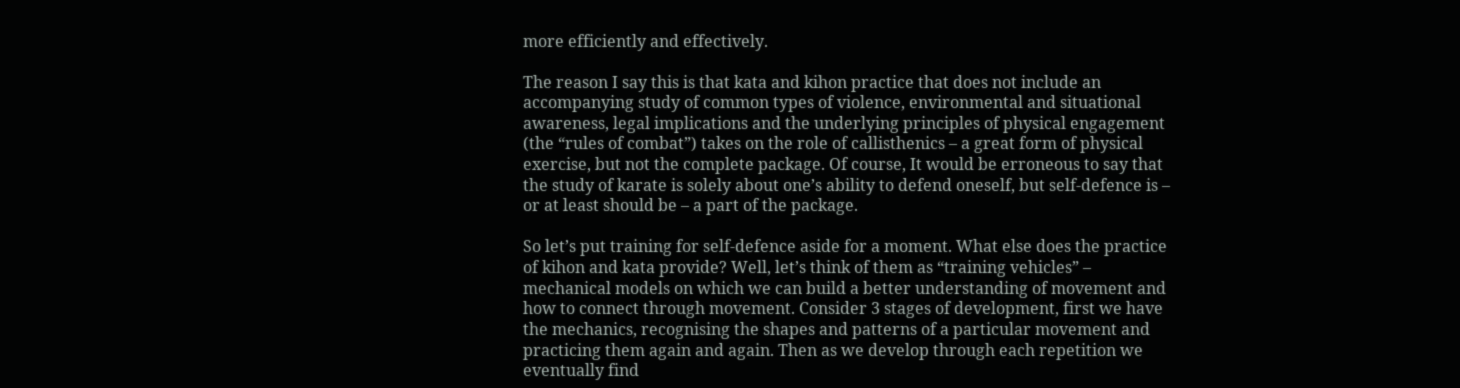more efficiently and effectively.

The reason I say this is that kata and kihon practice that does not include an accompanying study of common types of violence, environmental and situational awareness, legal implications and the underlying principles of physical engagement (the “rules of combat”) takes on the role of callisthenics – a great form of physical exercise, but not the complete package. Of course, It would be erroneous to say that the study of karate is solely about one’s ability to defend oneself, but self-defence is – or at least should be – a part of the package.

So let’s put training for self-defence aside for a moment. What else does the practice of kihon and kata provide? Well, let’s think of them as “training vehicles” – mechanical models on which we can build a better understanding of movement and how to connect through movement. Consider 3 stages of development, first we have the mechanics, recognising the shapes and patterns of a particular movement and practicing them again and again. Then as we develop through each repetition we eventually find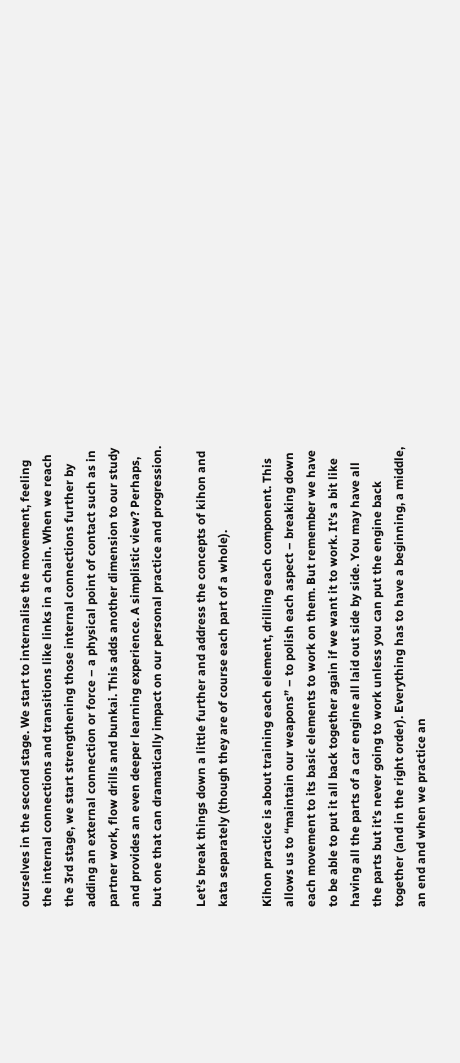ourselves in the second stage. We start to internalise the movement, feeling the internal connections and transitions like links in a chain. When we reach the 3rd stage, we start strengthening those internal connections further by adding an external connection or force – a physical point of contact such as in partner work, flow drills and bunkai. This adds another dimension to our study and provides an even deeper learning experience. A simplistic view? Perhaps, but one that can dramatically impact on our personal practice and progression.

Let’s break things down a little further and address the concepts of kihon and kata separately (though they are of course each part of a whole).

Kihon practice is about training each element, drilling each component. This allows us to “maintain our weapons” – to polish each aspect – breaking down each movement to its basic elements to work on them. But remember we have to be able to put it all back together again if we want it to work. It’s a bit like having all the parts of a car engine all laid out side by side. You may have all the parts but it’s never going to work unless you can put the engine back together (and in the right order). Everything has to have a beginning, a middle, an end and when we practice an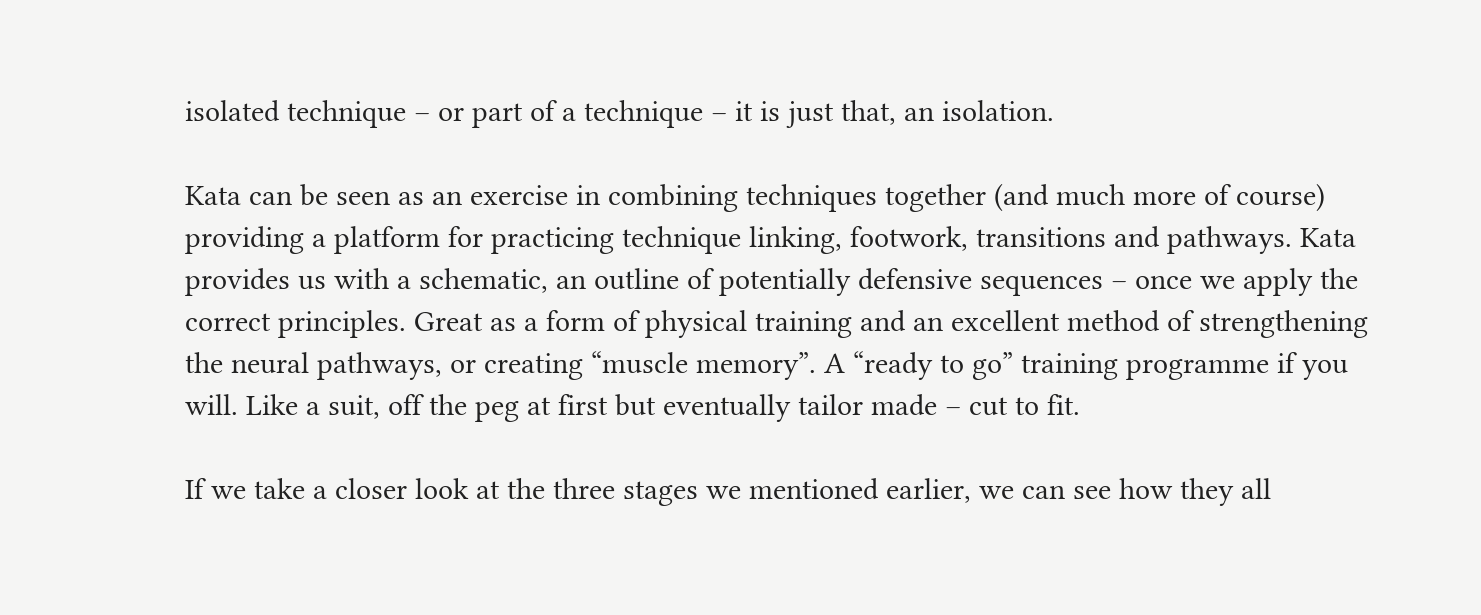isolated technique – or part of a technique – it is just that, an isolation.

Kata can be seen as an exercise in combining techniques together (and much more of course) providing a platform for practicing technique linking, footwork, transitions and pathways. Kata provides us with a schematic, an outline of potentially defensive sequences – once we apply the correct principles. Great as a form of physical training and an excellent method of strengthening the neural pathways, or creating “muscle memory”. A “ready to go” training programme if you will. Like a suit, off the peg at first but eventually tailor made – cut to fit.

If we take a closer look at the three stages we mentioned earlier, we can see how they all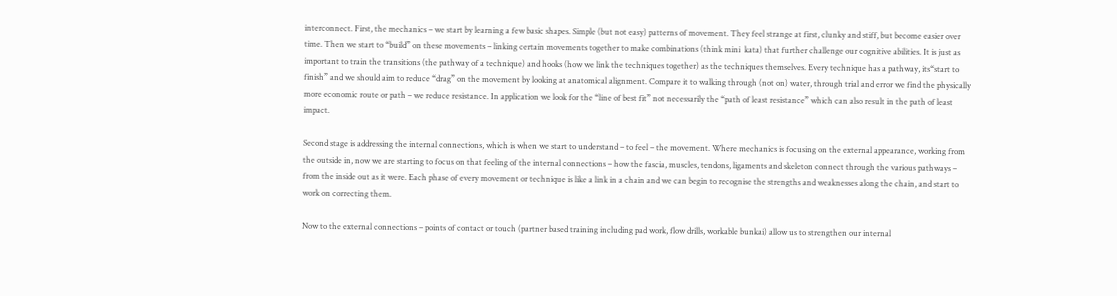interconnect. First, the mechanics – we start by learning a few basic shapes. Simple (but not easy) patterns of movement. They feel strange at first, clunky and stiff, but become easier over time. Then we start to “build” on these movements – linking certain movements together to make combinations (think mini  kata) that further challenge our cognitive abilities. It is just as important to train the transitions (the pathway of a technique) and hooks (how we link the techniques together) as the techniques themselves. Every technique has a pathway, its“start to finish” and we should aim to reduce “drag” on the movement by looking at anatomical alignment. Compare it to walking through (not on) water, through trial and error we find the physically more economic route or path – we reduce resistance. In application we look for the “line of best fit” not necessarily the “path of least resistance” which can also result in the path of least impact.

Second stage is addressing the internal connections, which is when we start to understand – to feel – the movement. Where mechanics is focusing on the external appearance, working from the outside in, now we are starting to focus on that feeling of the internal connections – how the fascia, muscles, tendons, ligaments and skeleton connect through the various pathways – from the inside out as it were. Each phase of every movement or technique is like a link in a chain and we can begin to recognise the strengths and weaknesses along the chain, and start to work on correcting them.

Now to the external connections – points of contact or touch (partner based training including pad work, flow drills, workable bunkai) allow us to strengthen our internal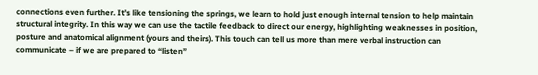connections even further. It’s like tensioning the springs, we learn to hold just enough internal tension to help maintain structural integrity. In this way we can use the tactile feedback to direct our energy, highlighting weaknesses in position, posture and anatomical alignment (yours and theirs). This touch can tell us more than mere verbal instruction can communicate – if we are prepared to “listen”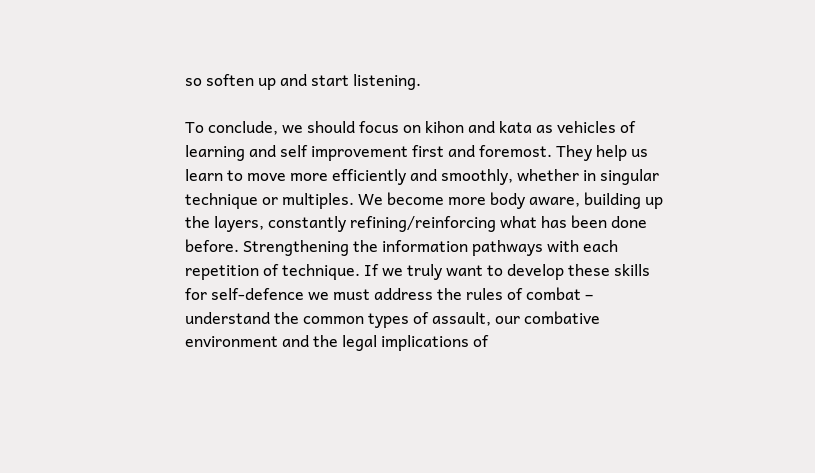so soften up and start listening.

To conclude, we should focus on kihon and kata as vehicles of learning and self improvement first and foremost. They help us learn to move more efficiently and smoothly, whether in singular technique or multiples. We become more body aware, building up the layers, constantly refining/reinforcing what has been done before. Strengthening the information pathways with each repetition of technique. If we truly want to develop these skills for self-defence we must address the rules of combat – understand the common types of assault, our combative environment and the legal implications of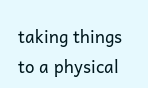taking things to a physical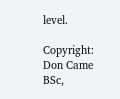level.

Copyright: Don Came BSc,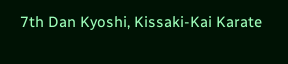7th Dan Kyoshi, Kissaki-Kai Karate